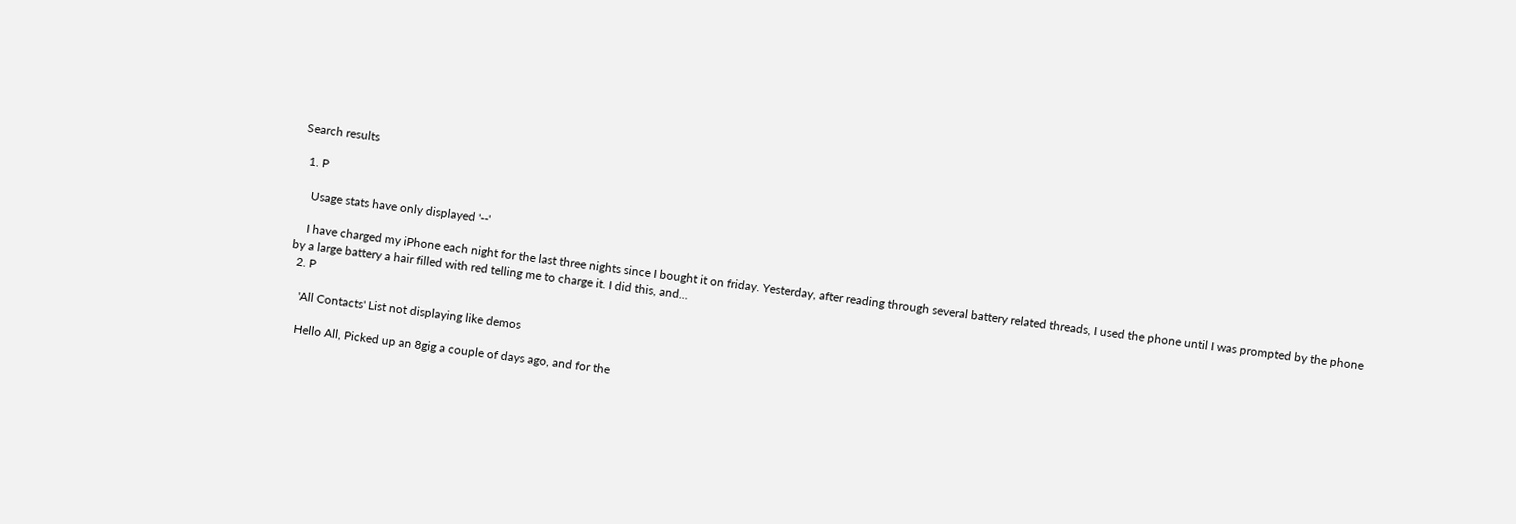Search results

  1. P

    Usage stats have only displayed '--'

    I have charged my iPhone each night for the last three nights since I bought it on friday. Yesterday, after reading through several battery related threads, I used the phone until I was prompted by the phone by a large battery a hair filled with red telling me to charge it. I did this, and...
  2. P

    'All Contacts' List not displaying like demos

    Hello All, Picked up an 8gig a couple of days ago, and for the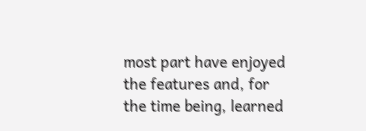most part have enjoyed the features and, for the time being, learned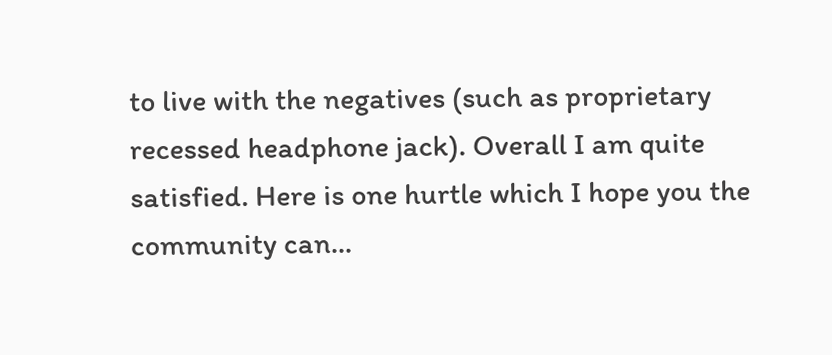to live with the negatives (such as proprietary recessed headphone jack). Overall I am quite satisfied. Here is one hurtle which I hope you the community can...